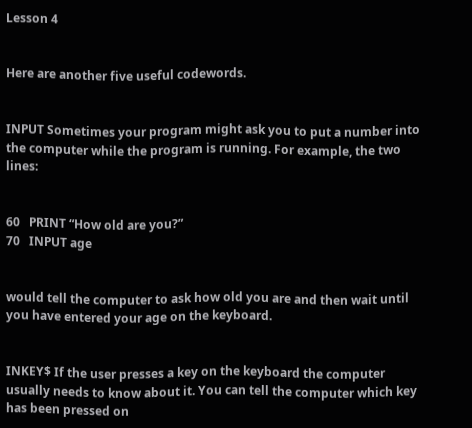Lesson 4


Here are another five useful codewords.


INPUT Sometimes your program might ask you to put a number into the computer while the program is running. For example, the two lines:


60   PRINT “How old are you?”
70   INPUT age


would tell the computer to ask how old you are and then wait until you have entered your age on the keyboard.


INKEY$ If the user presses a key on the keyboard the computer usually needs to know about it. You can tell the computer which key has been pressed on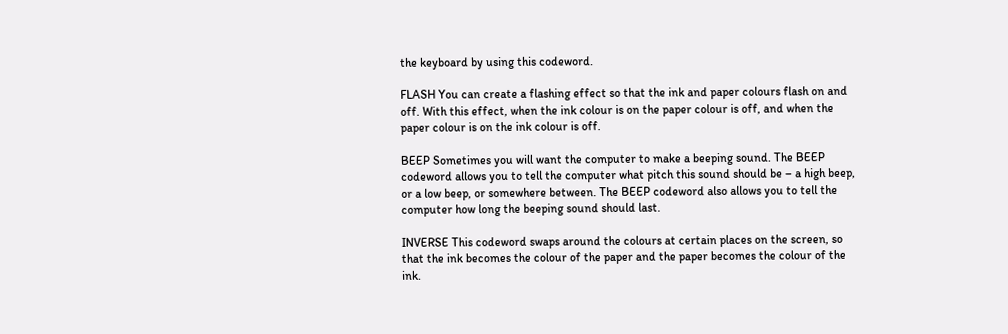the keyboard by using this codeword.

FLASH You can create a flashing effect so that the ink and paper colours flash on and off. With this effect, when the ink colour is on the paper colour is off, and when the paper colour is on the ink colour is off.

BEEP Sometimes you will want the computer to make a beeping sound. The BEEP codeword allows you to tell the computer what pitch this sound should be – a high beep, or a low beep, or somewhere between. The BEEP codeword also allows you to tell the computer how long the beeping sound should last.

INVERSE This codeword swaps around the colours at certain places on the screen, so that the ink becomes the colour of the paper and the paper becomes the colour of the ink.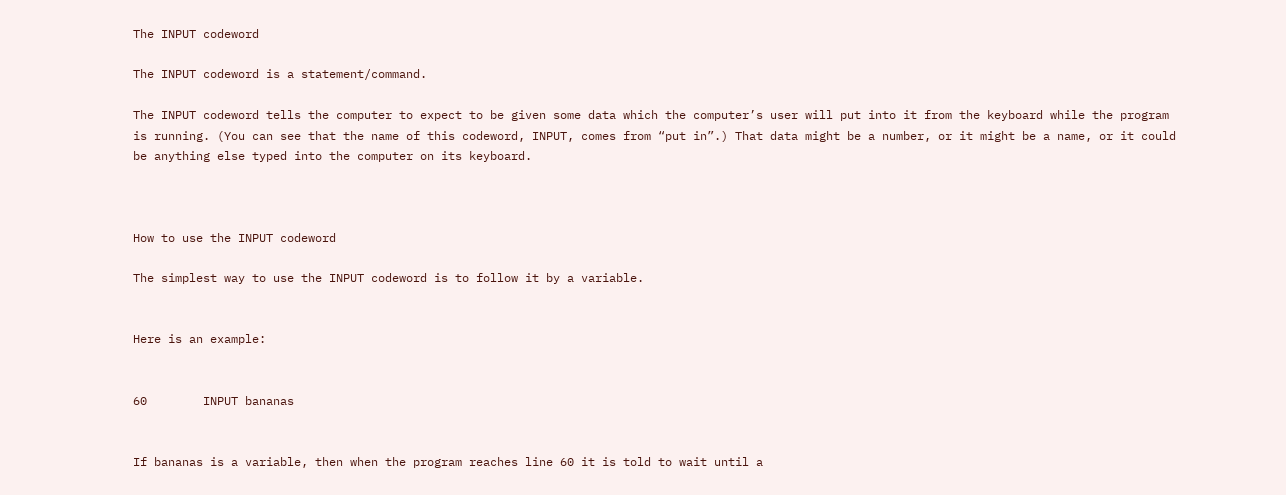The INPUT codeword

The INPUT codeword is a statement/command.

The INPUT codeword tells the computer to expect to be given some data which the computer’s user will put into it from the keyboard while the program is running. (You can see that the name of this codeword, INPUT, comes from “put in”.) That data might be a number, or it might be a name, or it could be anything else typed into the computer on its keyboard.



How to use the INPUT codeword

The simplest way to use the INPUT codeword is to follow it by a variable.


Here is an example:


60        INPUT bananas


If bananas is a variable, then when the program reaches line 60 it is told to wait until a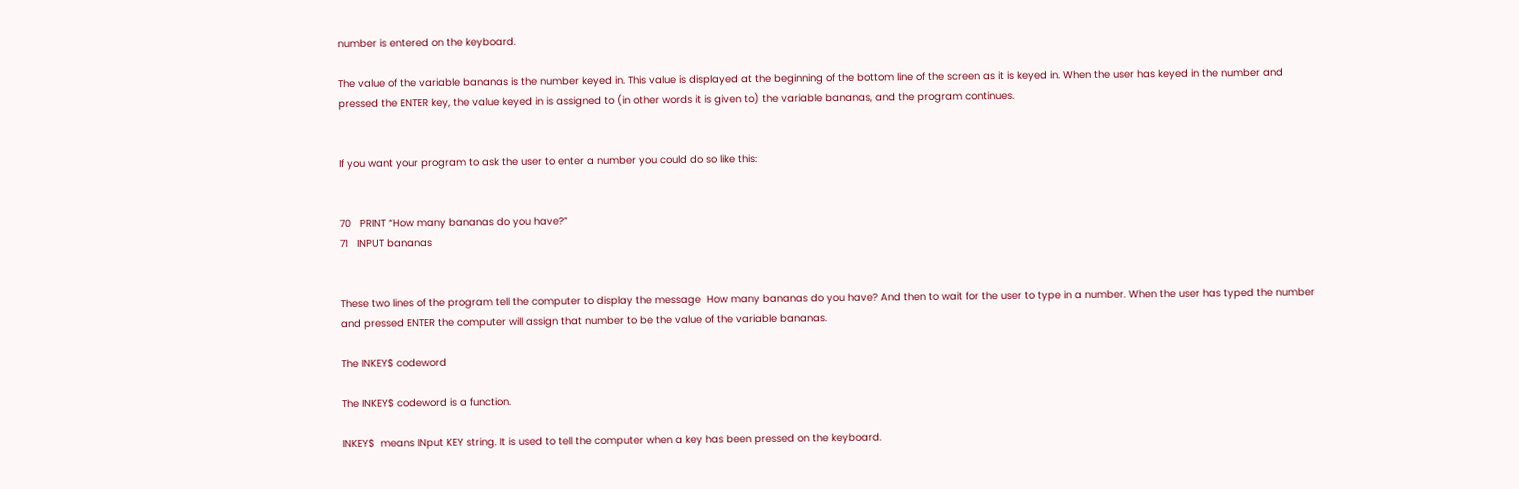number is entered on the keyboard.

The value of the variable bananas is the number keyed in. This value is displayed at the beginning of the bottom line of the screen as it is keyed in. When the user has keyed in the number and pressed the ENTER key, the value keyed in is assigned to (in other words it is given to) the variable bananas, and the program continues.


If you want your program to ask the user to enter a number you could do so like this:


70   PRINT “How many bananas do you have?”
71   INPUT bananas


These two lines of the program tell the computer to display the message  How many bananas do you have? And then to wait for the user to type in a number. When the user has typed the number and pressed ENTER the computer will assign that number to be the value of the variable bananas.

The INKEY$ codeword

The INKEY$ codeword is a function.

INKEY$  means INput KEY string. It is used to tell the computer when a key has been pressed on the keyboard.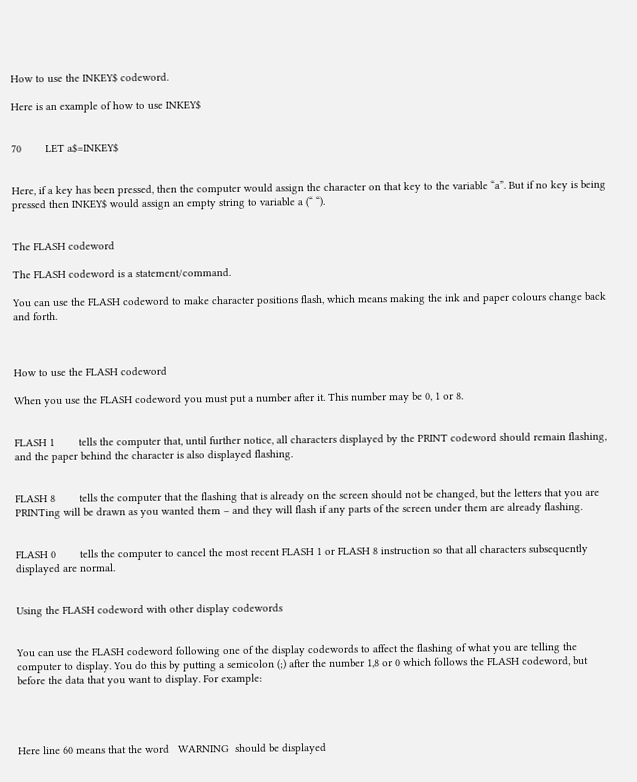How to use the INKEY$ codeword.

Here is an example of how to use INKEY$


70        LET a$=INKEY$


Here, if a key has been pressed, then the computer would assign the character on that key to the variable “a”. But if no key is being pressed then INKEY$ would assign an empty string to variable a (“ “).


The FLASH codeword

The FLASH codeword is a statement/command.

You can use the FLASH codeword to make character positions flash, which means making the ink and paper colours change back and forth.



How to use the FLASH codeword

When you use the FLASH codeword you must put a number after it. This number may be 0, 1 or 8.


FLASH 1        tells the computer that, until further notice, all characters displayed by the PRINT codeword should remain flashing, and the paper behind the character is also displayed flashing.


FLASH 8        tells the computer that the flashing that is already on the screen should not be changed, but the letters that you are PRINTing will be drawn as you wanted them – and they will flash if any parts of the screen under them are already flashing.


FLASH 0        tells the computer to cancel the most recent FLASH 1 or FLASH 8 instruction so that all characters subsequently displayed are normal.


Using the FLASH codeword with other display codewords


You can use the FLASH codeword following one of the display codewords to affect the flashing of what you are telling the computer to display. You do this by putting a semicolon (;) after the number 1,8 or 0 which follows the FLASH codeword, but before the data that you want to display. For example:




Here line 60 means that the word   WARNING  should be displayed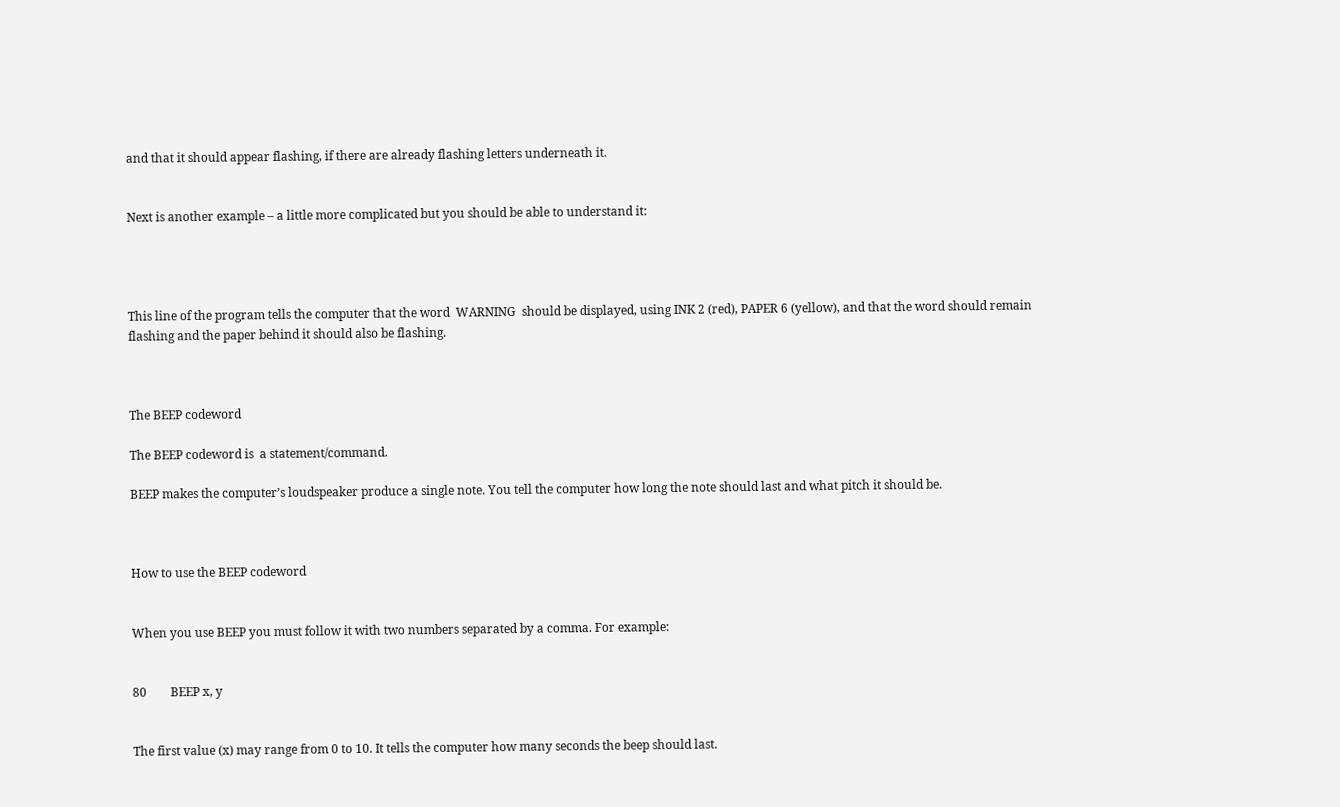and that it should appear flashing, if there are already flashing letters underneath it.


Next is another example – a little more complicated but you should be able to understand it:




This line of the program tells the computer that the word  WARNING  should be displayed, using INK 2 (red), PAPER 6 (yellow), and that the word should remain flashing and the paper behind it should also be flashing.



The BEEP codeword

The BEEP codeword is  a statement/command.

BEEP makes the computer’s loudspeaker produce a single note. You tell the computer how long the note should last and what pitch it should be.



How to use the BEEP codeword


When you use BEEP you must follow it with two numbers separated by a comma. For example:


80        BEEP x, y


The first value (x) may range from 0 to 10. It tells the computer how many seconds the beep should last.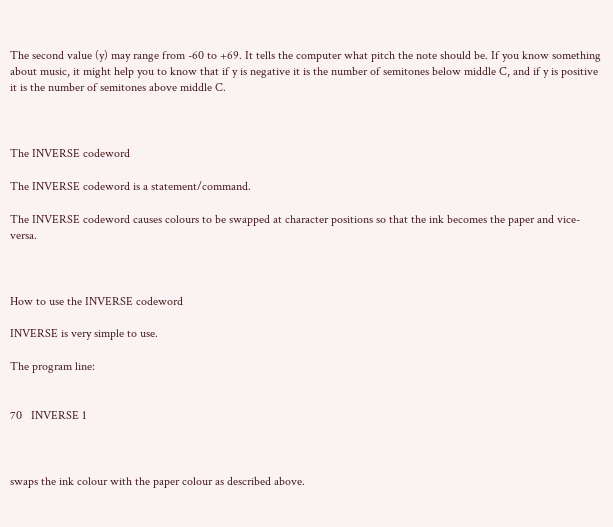The second value (y) may range from -60 to +69. It tells the computer what pitch the note should be. If you know something about music, it might help you to know that if y is negative it is the number of semitones below middle C, and if y is positive it is the number of semitones above middle C.



The INVERSE codeword

The INVERSE codeword is a statement/command.

The INVERSE codeword causes colours to be swapped at character positions so that the ink becomes the paper and vice-versa.



How to use the INVERSE codeword

INVERSE is very simple to use.

The program line:


70   INVERSE 1



swaps the ink colour with the paper colour as described above.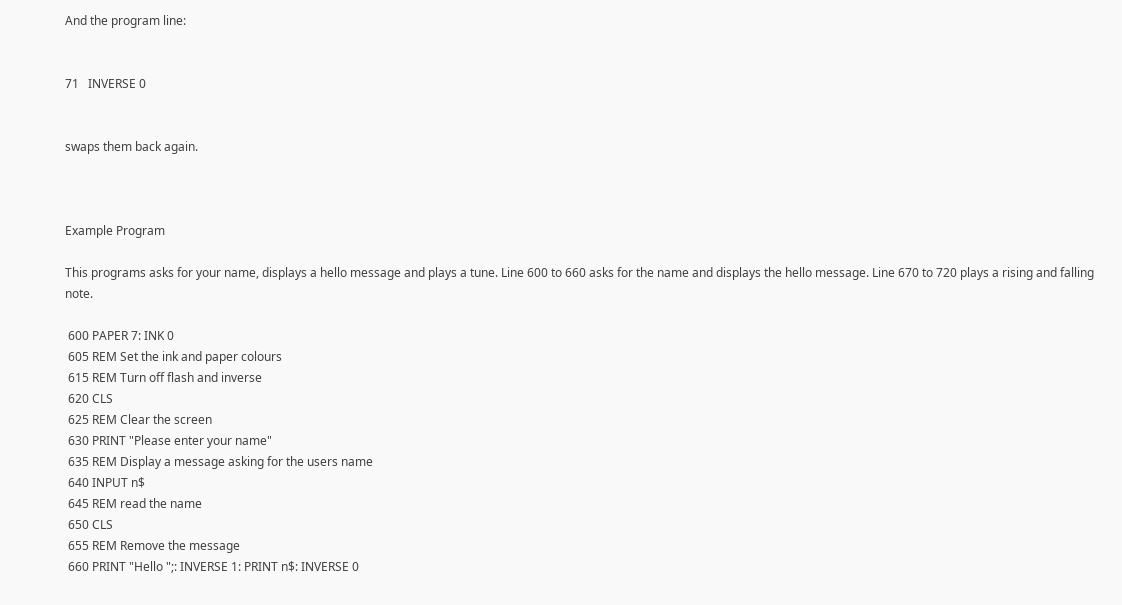And the program line:


71   INVERSE 0


swaps them back again.



Example Program

This programs asks for your name, displays a hello message and plays a tune. Line 600 to 660 asks for the name and displays the hello message. Line 670 to 720 plays a rising and falling note.

 600 PAPER 7: INK 0
 605 REM Set the ink and paper colours
 615 REM Turn off flash and inverse
 620 CLS
 625 REM Clear the screen
 630 PRINT "Please enter your name"
 635 REM Display a message asking for the users name
 640 INPUT n$
 645 REM read the name
 650 CLS
 655 REM Remove the message
 660 PRINT "Hello ";: INVERSE 1: PRINT n$: INVERSE 0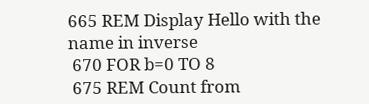665 REM Display Hello with the name in inverse
 670 FOR b=0 TO 8
 675 REM Count from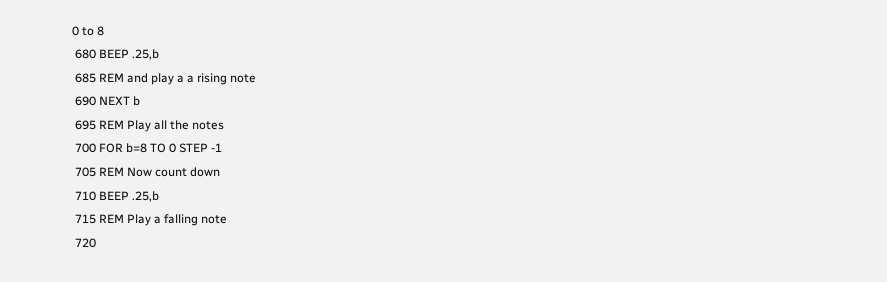0 to 8
 680 BEEP .25,b
 685 REM and play a a rising note
 690 NEXT b
 695 REM Play all the notes
 700 FOR b=8 TO 0 STEP -1
 705 REM Now count down
 710 BEEP .25,b
 715 REM Play a falling note
 720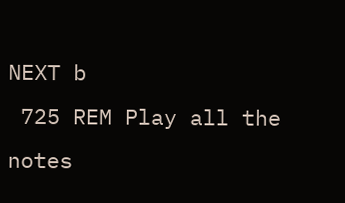NEXT b
 725 REM Play all the notes